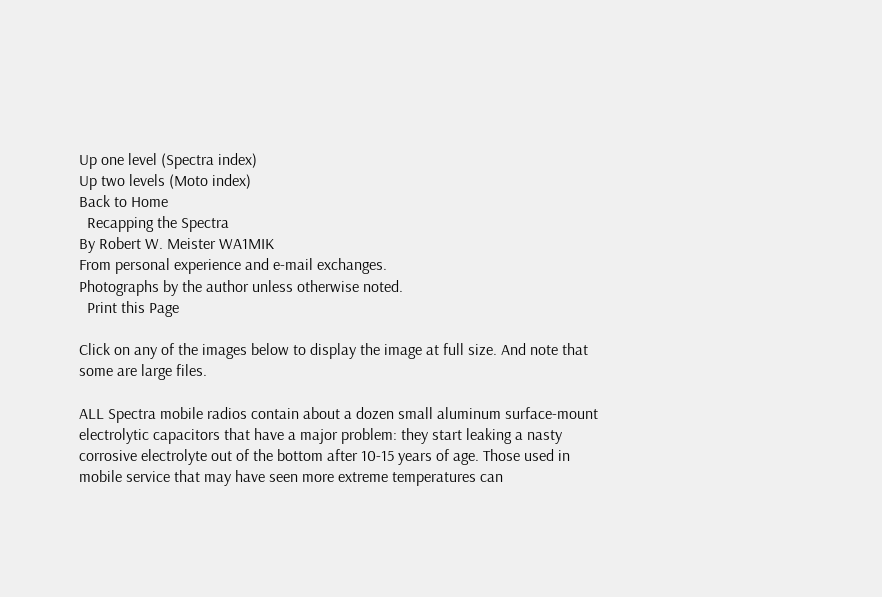Up one level (Spectra index)
Up two levels (Moto index)
Back to Home
  Recapping the Spectra
By Robert W. Meister WA1MIK
From personal experience and e-mail exchanges.
Photographs by the author unless otherwise noted.
  Print this Page

Click on any of the images below to display the image at full size. And note that some are large files.

ALL Spectra mobile radios contain about a dozen small aluminum surface-mount electrolytic capacitors that have a major problem: they start leaking a nasty corrosive electrolyte out of the bottom after 10-15 years of age. Those used in mobile service that may have seen more extreme temperatures can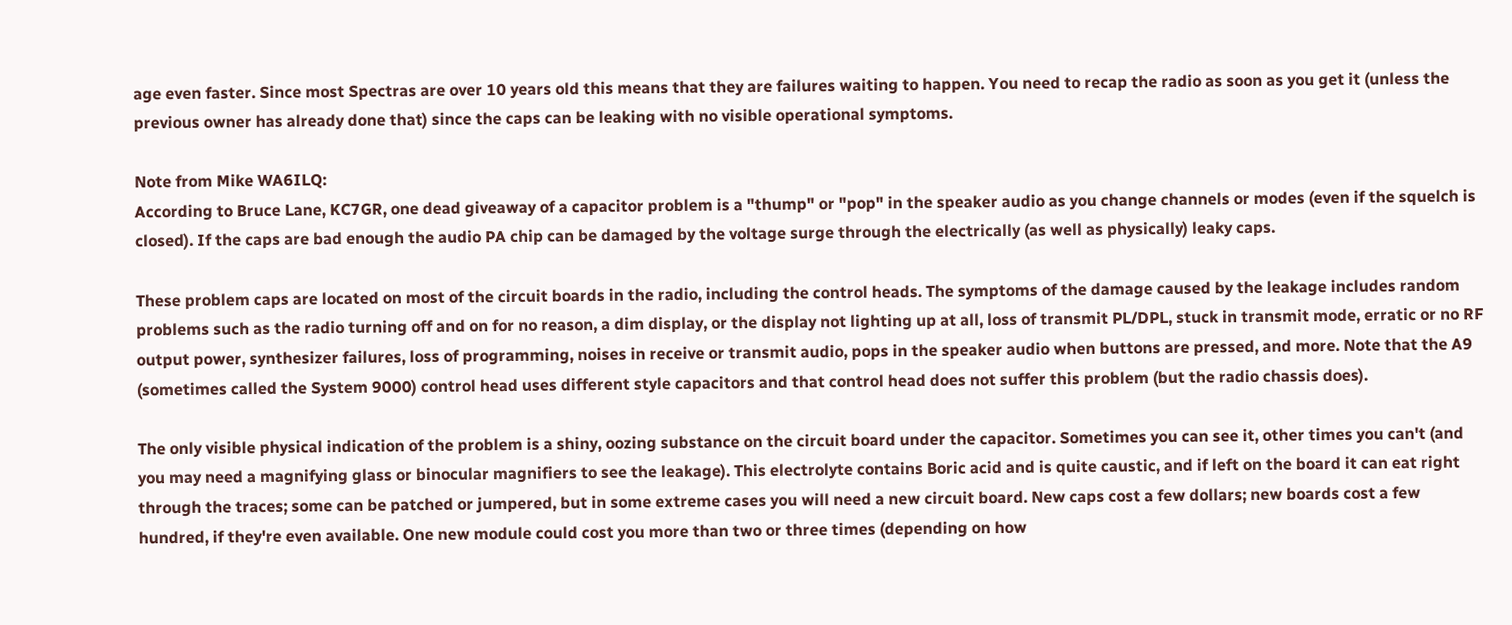age even faster. Since most Spectras are over 10 years old this means that they are failures waiting to happen. You need to recap the radio as soon as you get it (unless the previous owner has already done that) since the caps can be leaking with no visible operational symptoms.

Note from Mike WA6ILQ:
According to Bruce Lane, KC7GR, one dead giveaway of a capacitor problem is a "thump" or "pop" in the speaker audio as you change channels or modes (even if the squelch is closed). If the caps are bad enough the audio PA chip can be damaged by the voltage surge through the electrically (as well as physically) leaky caps.

These problem caps are located on most of the circuit boards in the radio, including the control heads. The symptoms of the damage caused by the leakage includes random problems such as the radio turning off and on for no reason, a dim display, or the display not lighting up at all, loss of transmit PL/DPL, stuck in transmit mode, erratic or no RF output power, synthesizer failures, loss of programming, noises in receive or transmit audio, pops in the speaker audio when buttons are pressed, and more. Note that the A9 (sometimes called the System 9000) control head uses different style capacitors and that control head does not suffer this problem (but the radio chassis does).

The only visible physical indication of the problem is a shiny, oozing substance on the circuit board under the capacitor. Sometimes you can see it, other times you can't (and you may need a magnifying glass or binocular magnifiers to see the leakage). This electrolyte contains Boric acid and is quite caustic, and if left on the board it can eat right through the traces; some can be patched or jumpered, but in some extreme cases you will need a new circuit board. New caps cost a few dollars; new boards cost a few hundred, if they're even available. One new module could cost you more than two or three times (depending on how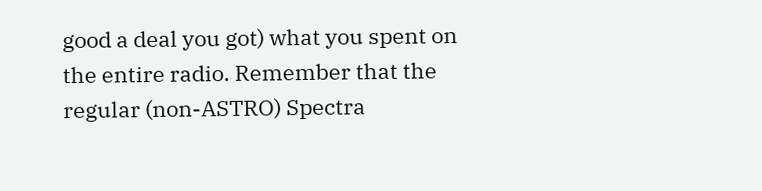good a deal you got) what you spent on the entire radio. Remember that the regular (non-ASTRO) Spectra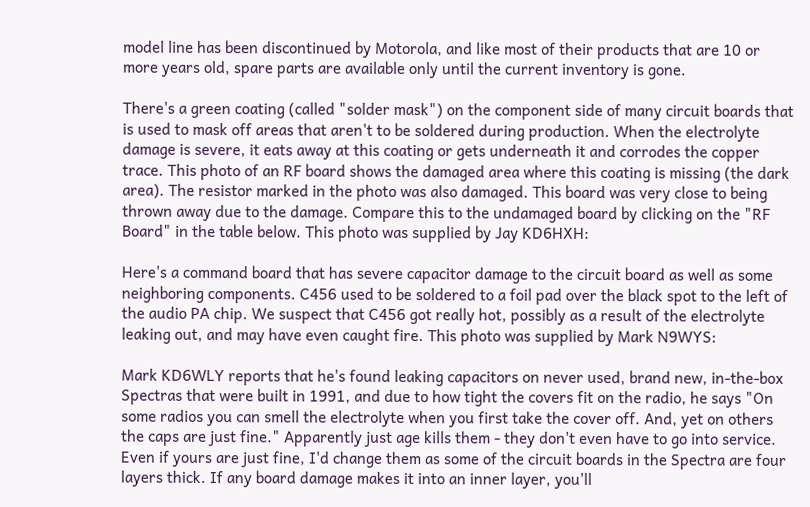model line has been discontinued by Motorola, and like most of their products that are 10 or more years old, spare parts are available only until the current inventory is gone.

There's a green coating (called "solder mask") on the component side of many circuit boards that is used to mask off areas that aren't to be soldered during production. When the electrolyte damage is severe, it eats away at this coating or gets underneath it and corrodes the copper trace. This photo of an RF board shows the damaged area where this coating is missing (the dark area). The resistor marked in the photo was also damaged. This board was very close to being thrown away due to the damage. Compare this to the undamaged board by clicking on the "RF Board" in the table below. This photo was supplied by Jay KD6HXH:

Here's a command board that has severe capacitor damage to the circuit board as well as some neighboring components. C456 used to be soldered to a foil pad over the black spot to the left of the audio PA chip. We suspect that C456 got really hot, possibly as a result of the electrolyte leaking out, and may have even caught fire. This photo was supplied by Mark N9WYS:

Mark KD6WLY reports that he's found leaking capacitors on never used, brand new, in-the-box Spectras that were built in 1991, and due to how tight the covers fit on the radio, he says "On some radios you can smell the electrolyte when you first take the cover off. And, yet on others the caps are just fine." Apparently just age kills them - they don't even have to go into service. Even if yours are just fine, I'd change them as some of the circuit boards in the Spectra are four layers thick. If any board damage makes it into an inner layer, you'll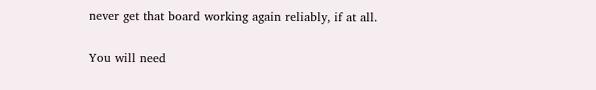never get that board working again reliably, if at all.

You will need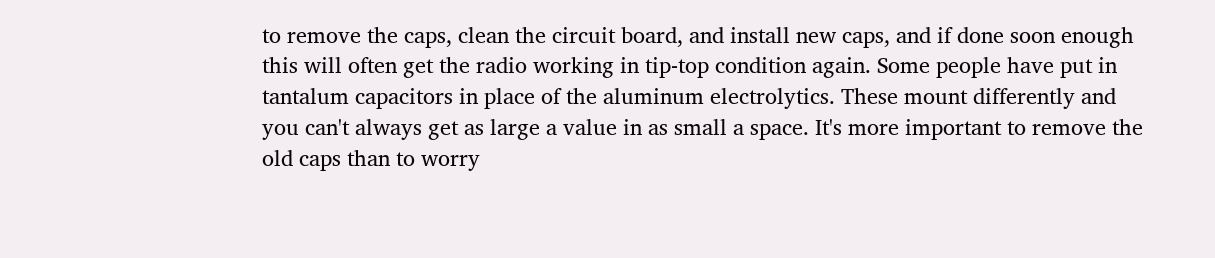to remove the caps, clean the circuit board, and install new caps, and if done soon enough this will often get the radio working in tip-top condition again. Some people have put in tantalum capacitors in place of the aluminum electrolytics. These mount differently and you can't always get as large a value in as small a space. It's more important to remove the old caps than to worry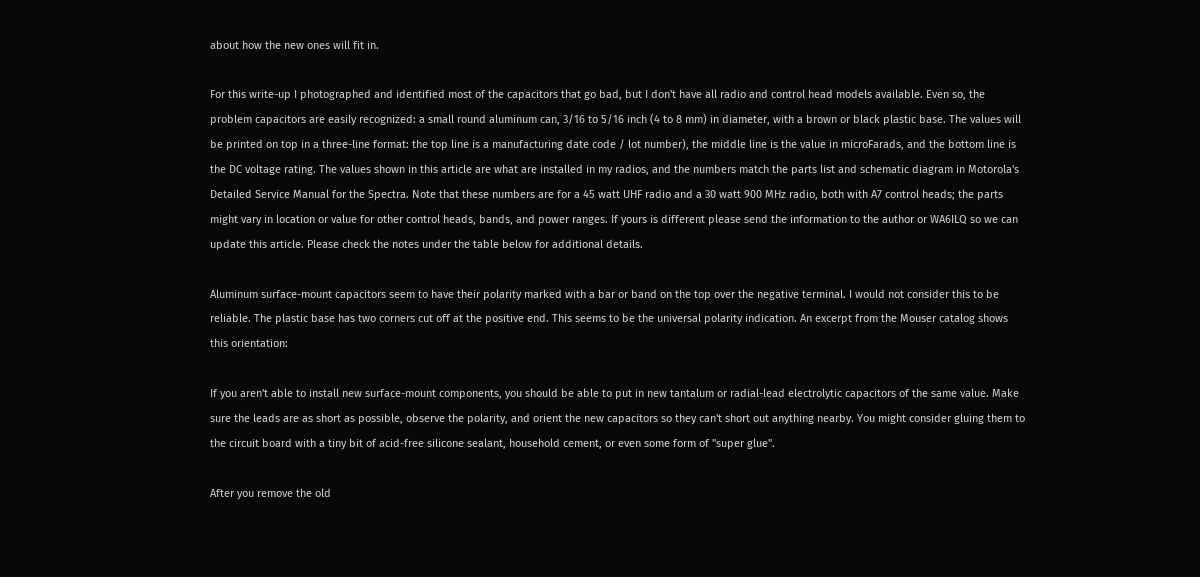about how the new ones will fit in.

For this write-up I photographed and identified most of the capacitors that go bad, but I don't have all radio and control head models available. Even so, the problem capacitors are easily recognized: a small round aluminum can, 3/16 to 5/16 inch (4 to 8 mm) in diameter, with a brown or black plastic base. The values will be printed on top in a three-line format: the top line is a manufacturing date code / lot number), the middle line is the value in microFarads, and the bottom line is the DC voltage rating. The values shown in this article are what are installed in my radios, and the numbers match the parts list and schematic diagram in Motorola's Detailed Service Manual for the Spectra. Note that these numbers are for a 45 watt UHF radio and a 30 watt 900 MHz radio, both with A7 control heads; the parts might vary in location or value for other control heads, bands, and power ranges. If yours is different please send the information to the author or WA6ILQ so we can update this article. Please check the notes under the table below for additional details.

Aluminum surface-mount capacitors seem to have their polarity marked with a bar or band on the top over the negative terminal. I would not consider this to be reliable. The plastic base has two corners cut off at the positive end. This seems to be the universal polarity indication. An excerpt from the Mouser catalog shows this orientation:

If you aren't able to install new surface-mount components, you should be able to put in new tantalum or radial-lead electrolytic capacitors of the same value. Make sure the leads are as short as possible, observe the polarity, and orient the new capacitors so they can't short out anything nearby. You might consider gluing them to the circuit board with a tiny bit of acid-free silicone sealant, household cement, or even some form of "super glue".

After you remove the old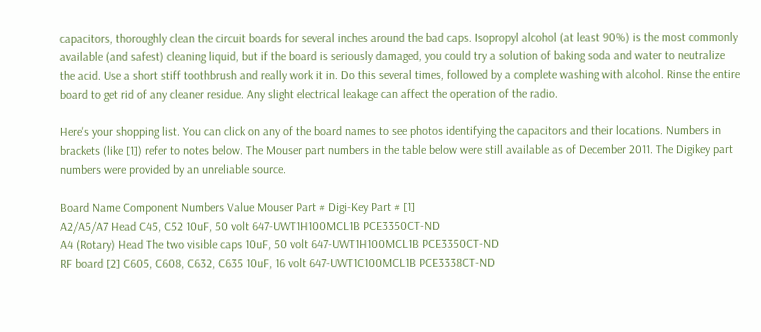capacitors, thoroughly clean the circuit boards for several inches around the bad caps. Isopropyl alcohol (at least 90%) is the most commonly available (and safest) cleaning liquid, but if the board is seriously damaged, you could try a solution of baking soda and water to neutralize the acid. Use a short stiff toothbrush and really work it in. Do this several times, followed by a complete washing with alcohol. Rinse the entire board to get rid of any cleaner residue. Any slight electrical leakage can affect the operation of the radio.

Here's your shopping list. You can click on any of the board names to see photos identifying the capacitors and their locations. Numbers in brackets (like [1]) refer to notes below. The Mouser part numbers in the table below were still available as of December 2011. The Digikey part numbers were provided by an unreliable source.

Board Name Component Numbers Value Mouser Part # Digi-Key Part # [1]
A2/A5/A7 Head C45, C52 10uF, 50 volt 647-UWT1H100MCL1B PCE3350CT-ND
A4 (Rotary) Head The two visible caps 10uF, 50 volt 647-UWT1H100MCL1B PCE3350CT-ND
RF board [2] C605, C608, C632, C635 10uF, 16 volt 647-UWT1C100MCL1B PCE3338CT-ND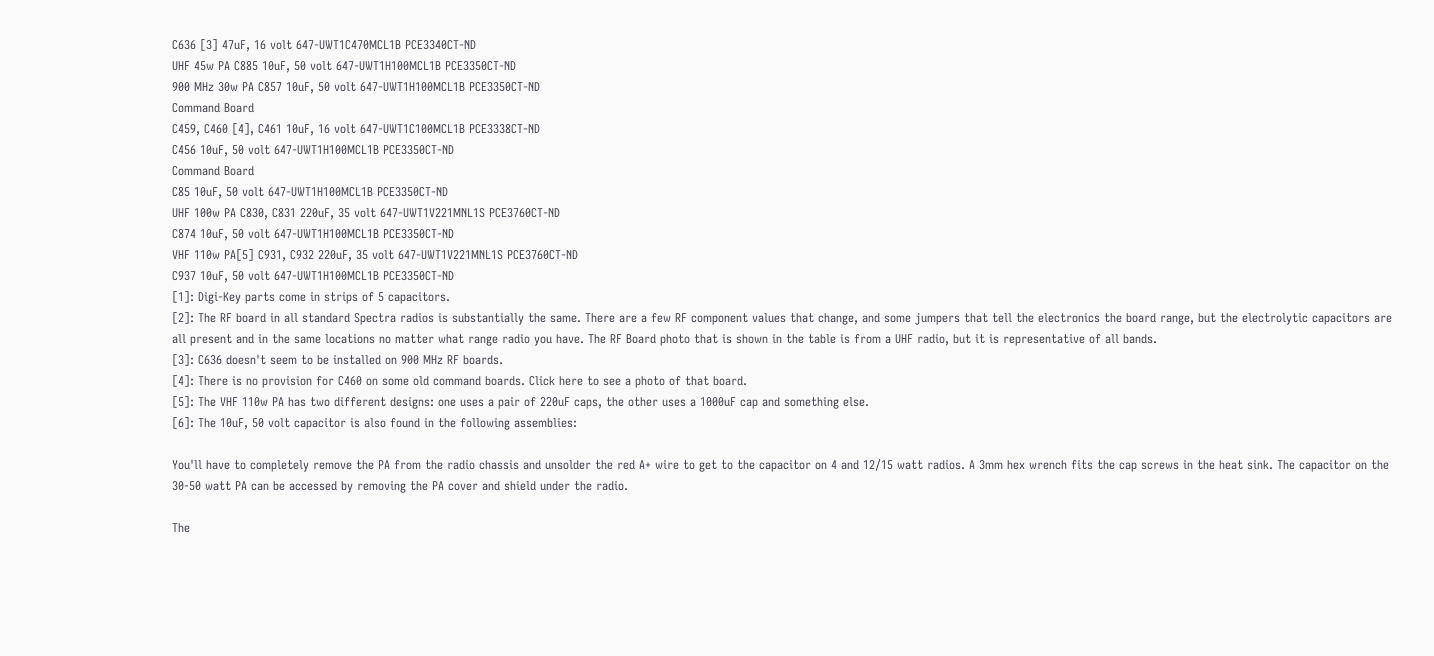C636 [3] 47uF, 16 volt 647-UWT1C470MCL1B PCE3340CT-ND
UHF 45w PA C885 10uF, 50 volt 647-UWT1H100MCL1B PCE3350CT-ND
900 MHz 30w PA C857 10uF, 50 volt 647-UWT1H100MCL1B PCE3350CT-ND
Command Board
C459, C460 [4], C461 10uF, 16 volt 647-UWT1C100MCL1B PCE3338CT-ND
C456 10uF, 50 volt 647-UWT1H100MCL1B PCE3350CT-ND
Command Board
C85 10uF, 50 volt 647-UWT1H100MCL1B PCE3350CT-ND
UHF 100w PA C830, C831 220uF, 35 volt 647-UWT1V221MNL1S PCE3760CT-ND
C874 10uF, 50 volt 647-UWT1H100MCL1B PCE3350CT-ND
VHF 110w PA[5] C931, C932 220uF, 35 volt 647-UWT1V221MNL1S PCE3760CT-ND
C937 10uF, 50 volt 647-UWT1H100MCL1B PCE3350CT-ND
[1]: Digi-Key parts come in strips of 5 capacitors.
[2]: The RF board in all standard Spectra radios is substantially the same. There are a few RF component values that change, and some jumpers that tell the electronics the board range, but the electrolytic capacitors are all present and in the same locations no matter what range radio you have. The RF Board photo that is shown in the table is from a UHF radio, but it is representative of all bands.
[3]: C636 doesn't seem to be installed on 900 MHz RF boards.
[4]: There is no provision for C460 on some old command boards. Click here to see a photo of that board.
[5]: The VHF 110w PA has two different designs: one uses a pair of 220uF caps, the other uses a 1000uF cap and something else.
[6]: The 10uF, 50 volt capacitor is also found in the following assemblies:

You'll have to completely remove the PA from the radio chassis and unsolder the red A+ wire to get to the capacitor on 4 and 12/15 watt radios. A 3mm hex wrench fits the cap screws in the heat sink. The capacitor on the 30-50 watt PA can be accessed by removing the PA cover and shield under the radio.

The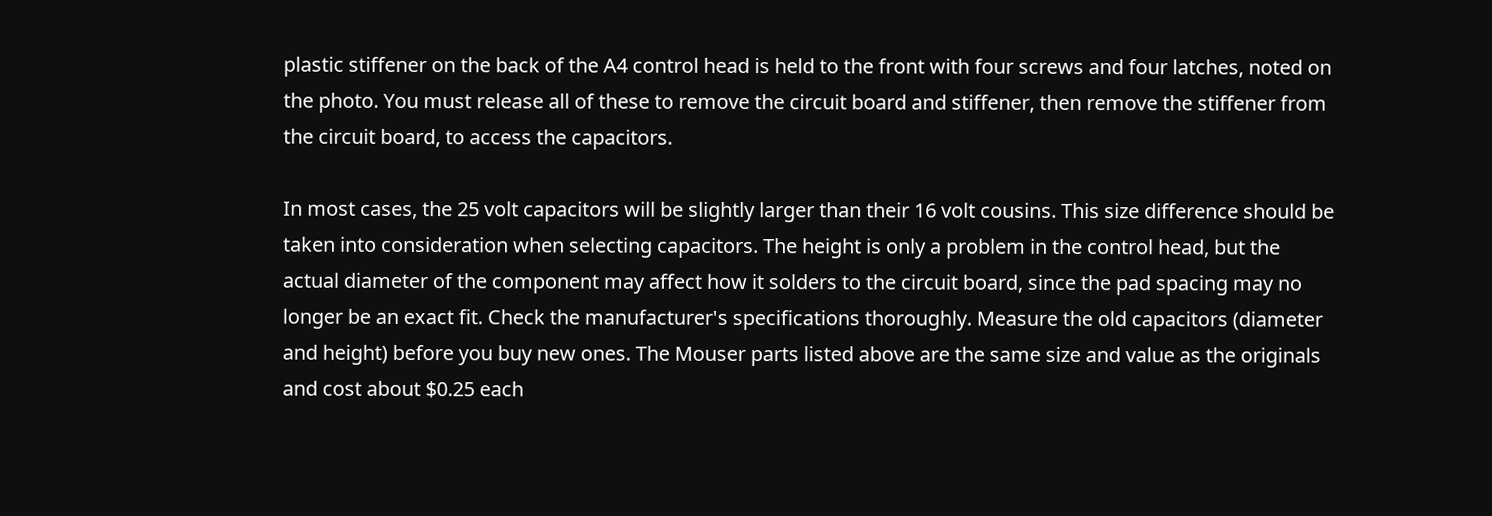plastic stiffener on the back of the A4 control head is held to the front with four screws and four latches, noted on the photo. You must release all of these to remove the circuit board and stiffener, then remove the stiffener from the circuit board, to access the capacitors.

In most cases, the 25 volt capacitors will be slightly larger than their 16 volt cousins. This size difference should be taken into consideration when selecting capacitors. The height is only a problem in the control head, but the actual diameter of the component may affect how it solders to the circuit board, since the pad spacing may no longer be an exact fit. Check the manufacturer's specifications thoroughly. Measure the old capacitors (diameter and height) before you buy new ones. The Mouser parts listed above are the same size and value as the originals and cost about $0.25 each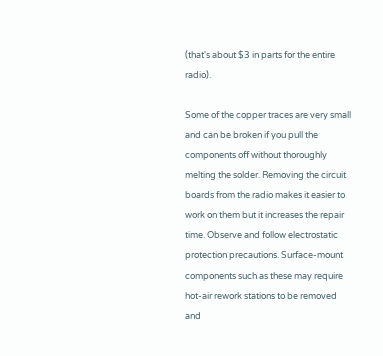(that's about $3 in parts for the entire radio).

Some of the copper traces are very small and can be broken if you pull the components off without thoroughly melting the solder. Removing the circuit boards from the radio makes it easier to work on them but it increases the repair time. Observe and follow electrostatic protection precautions. Surface-mount components such as these may require hot-air rework stations to be removed and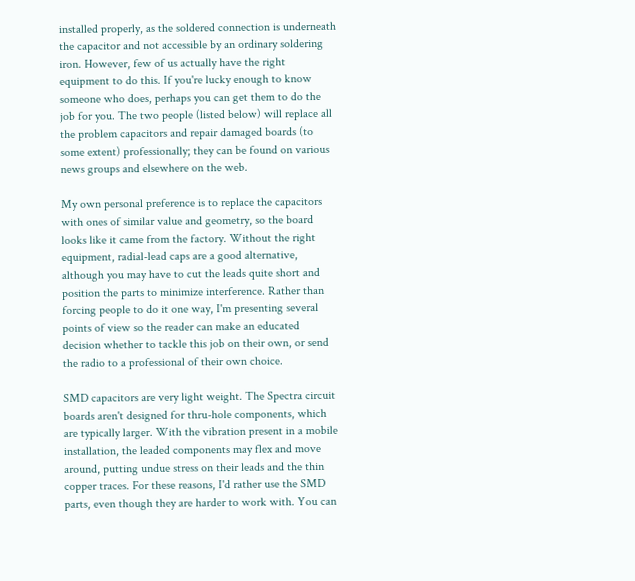installed properly, as the soldered connection is underneath the capacitor and not accessible by an ordinary soldering iron. However, few of us actually have the right equipment to do this. If you're lucky enough to know someone who does, perhaps you can get them to do the job for you. The two people (listed below) will replace all the problem capacitors and repair damaged boards (to some extent) professionally; they can be found on various news groups and elsewhere on the web.

My own personal preference is to replace the capacitors with ones of similar value and geometry, so the board looks like it came from the factory. Without the right equipment, radial-lead caps are a good alternative, although you may have to cut the leads quite short and position the parts to minimize interference. Rather than forcing people to do it one way, I'm presenting several points of view so the reader can make an educated decision whether to tackle this job on their own, or send the radio to a professional of their own choice.

SMD capacitors are very light weight. The Spectra circuit boards aren't designed for thru-hole components, which are typically larger. With the vibration present in a mobile installation, the leaded components may flex and move around, putting undue stress on their leads and the thin copper traces. For these reasons, I'd rather use the SMD parts, even though they are harder to work with. You can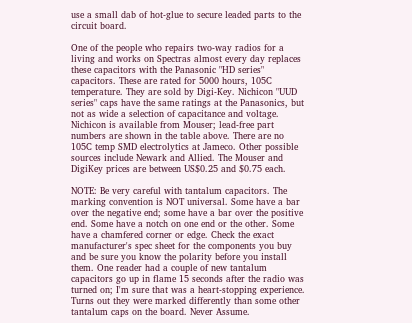use a small dab of hot-glue to secure leaded parts to the circuit board.

One of the people who repairs two-way radios for a living and works on Spectras almost every day replaces these capacitors with the Panasonic "HD series" capacitors. These are rated for 5000 hours, 105C temperature. They are sold by Digi-Key. Nichicon "UUD series" caps have the same ratings at the Panasonics, but not as wide a selection of capacitance and voltage. Nichicon is available from Mouser; lead-free part numbers are shown in the table above. There are no 105C temp SMD electrolytics at Jameco. Other possible sources include Newark and Allied. The Mouser and DigiKey prices are between US$0.25 and $0.75 each.

NOTE: Be very careful with tantalum capacitors. The marking convention is NOT universal. Some have a bar over the negative end; some have a bar over the positive end. Some have a notch on one end or the other. Some have a chamfered corner or edge. Check the exact manufacturer's spec sheet for the components you buy and be sure you know the polarity before you install them. One reader had a couple of new tantalum capacitors go up in flame 15 seconds after the radio was turned on; I'm sure that was a heart-stopping experience. Turns out they were marked differently than some other tantalum caps on the board. Never Assume.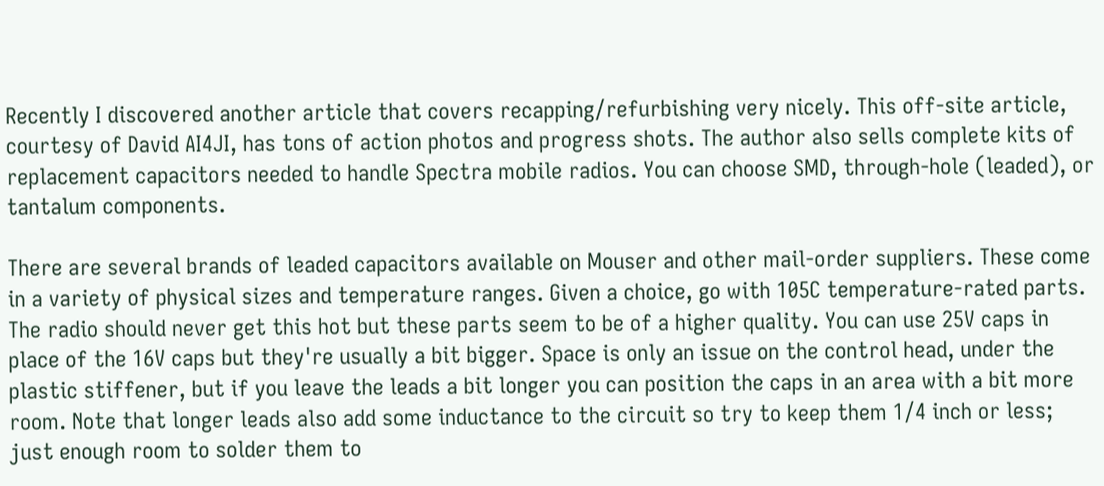Recently I discovered another article that covers recapping/refurbishing very nicely. This off-site article, courtesy of David AI4JI, has tons of action photos and progress shots. The author also sells complete kits of replacement capacitors needed to handle Spectra mobile radios. You can choose SMD, through-hole (leaded), or tantalum components.

There are several brands of leaded capacitors available on Mouser and other mail-order suppliers. These come in a variety of physical sizes and temperature ranges. Given a choice, go with 105C temperature-rated parts. The radio should never get this hot but these parts seem to be of a higher quality. You can use 25V caps in place of the 16V caps but they're usually a bit bigger. Space is only an issue on the control head, under the plastic stiffener, but if you leave the leads a bit longer you can position the caps in an area with a bit more room. Note that longer leads also add some inductance to the circuit so try to keep them 1/4 inch or less; just enough room to solder them to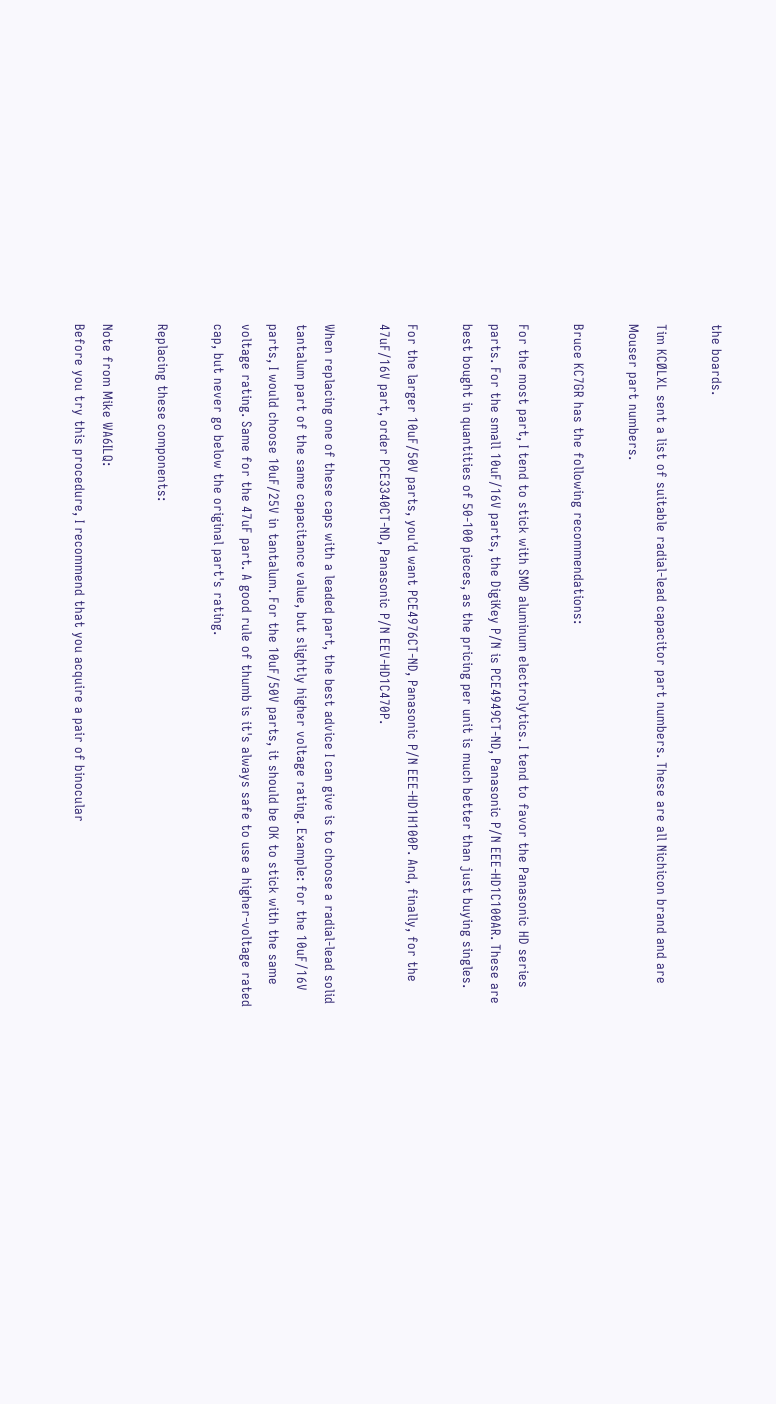the boards.

Tim KCØLXL sent a list of suitable radial-lead capacitor part numbers. These are all Nichicon brand and are Mouser part numbers.

Bruce KC7GR has the following recommendations:

For the most part, I tend to stick with SMD aluminum electrolytics. I tend to favor the Panasonic HD series parts. For the small 10uF/16V parts, the DigiKey P/N is PCE4949CT-ND, Panasonic P/N EEE-HD1C100AR. These are best bought in quantities of 50-100 pieces, as the pricing per unit is much better than just buying singles.

For the larger 10uF/50V parts, you'd want PCE4976CT-ND, Panasonic P/N EEE-HD1H100P. And, finally, for the 47uF/16V part, order PCE3340CT-ND, Panasonic P/N EEV-HD1C470P.

When replacing one of these caps with a leaded part, the best advice I can give is to choose a radial-lead solid tantalum part of the same capacitance value, but slightly higher voltage rating. Example: for the 10uF/16V parts, I would choose 10uF/25V in tantalum. For the 10uF/50V parts, it should be OK to stick with the same voltage rating. Same for the 47uF part. A good rule of thumb is it's always safe to use a higher-voltage rated cap, but never go below the original part's rating.

Replacing these components:

Note from Mike WA6ILQ:
Before you try this procedure, I recommend that you acquire a pair of binocular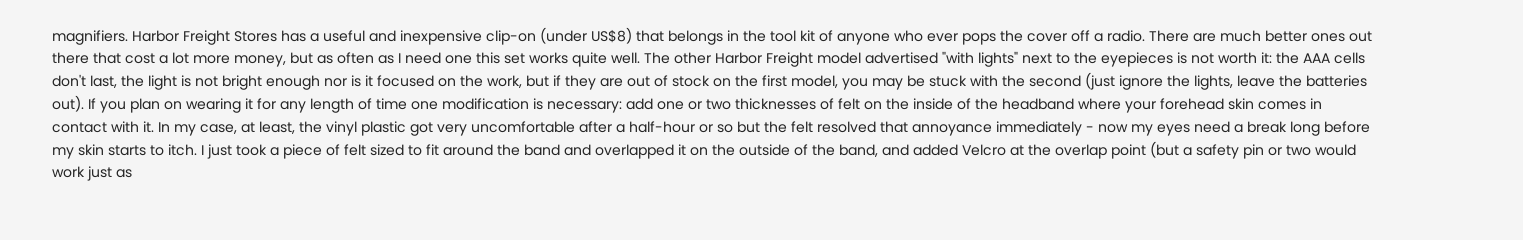magnifiers. Harbor Freight Stores has a useful and inexpensive clip-on (under US$8) that belongs in the tool kit of anyone who ever pops the cover off a radio. There are much better ones out there that cost a lot more money, but as often as I need one this set works quite well. The other Harbor Freight model advertised "with lights" next to the eyepieces is not worth it: the AAA cells don't last, the light is not bright enough nor is it focused on the work, but if they are out of stock on the first model, you may be stuck with the second (just ignore the lights, leave the batteries out). If you plan on wearing it for any length of time one modification is necessary: add one or two thicknesses of felt on the inside of the headband where your forehead skin comes in contact with it. In my case, at least, the vinyl plastic got very uncomfortable after a half-hour or so but the felt resolved that annoyance immediately - now my eyes need a break long before my skin starts to itch. I just took a piece of felt sized to fit around the band and overlapped it on the outside of the band, and added Velcro at the overlap point (but a safety pin or two would work just as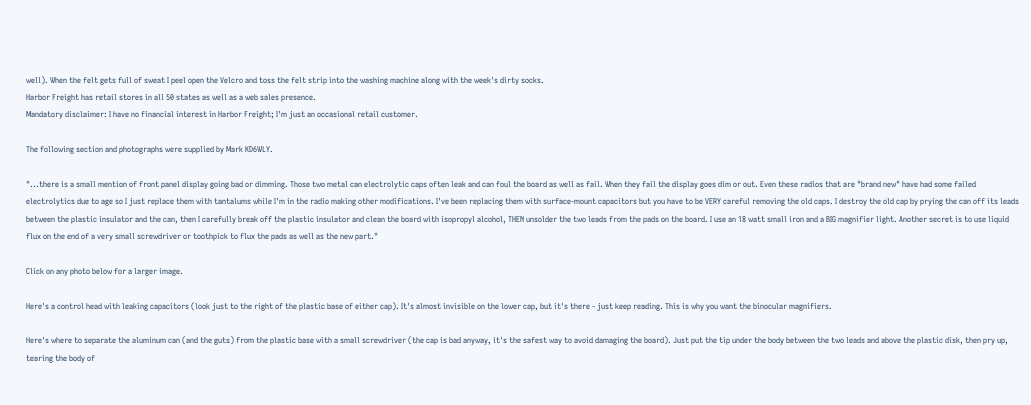well). When the felt gets full of sweat I peel open the Velcro and toss the felt strip into the washing machine along with the week's dirty socks.
Harbor Freight has retail stores in all 50 states as well as a web sales presence.
Mandatory disclaimer: I have no financial interest in Harbor Freight; I'm just an occasional retail customer.

The following section and photographs were supplied by Mark KD6WLY.

"...there is a small mention of front panel display going bad or dimming. Those two metal can electrolytic caps often leak and can foul the board as well as fail. When they fail the display goes dim or out. Even these radios that are "brand new" have had some failed electrolytics due to age so I just replace them with tantalums while I'm in the radio making other modifications. I've been replacing them with surface-mount capacitors but you have to be VERY careful removing the old caps. I destroy the old cap by prying the can off its leads between the plastic insulator and the can, then I carefully break off the plastic insulator and clean the board with isopropyl alcohol, THEN unsolder the two leads from the pads on the board. I use an 18 watt small iron and a BIG magnifier light. Another secret is to use liquid flux on the end of a very small screwdriver or toothpick to flux the pads as well as the new part."

Click on any photo below for a larger image.

Here's a control head with leaking capacitors (look just to the right of the plastic base of either cap). It's almost invisible on the lower cap, but it's there - just keep reading. This is why you want the binocular magnifiers.

Here's where to separate the aluminum can (and the guts) from the plastic base with a small screwdriver (the cap is bad anyway, it's the safest way to avoid damaging the board). Just put the tip under the body between the two leads and above the plastic disk, then pry up, tearing the body of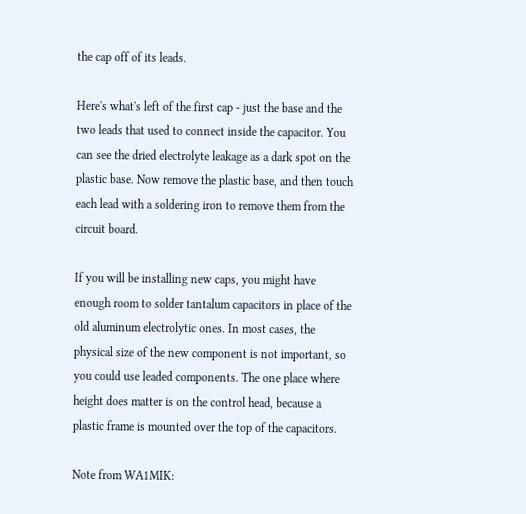the cap off of its leads.

Here's what's left of the first cap - just the base and the two leads that used to connect inside the capacitor. You can see the dried electrolyte leakage as a dark spot on the plastic base. Now remove the plastic base, and then touch each lead with a soldering iron to remove them from the circuit board.

If you will be installing new caps, you might have enough room to solder tantalum capacitors in place of the old aluminum electrolytic ones. In most cases, the physical size of the new component is not important, so you could use leaded components. The one place where height does matter is on the control head, because a plastic frame is mounted over the top of the capacitors.

Note from WA1MIK: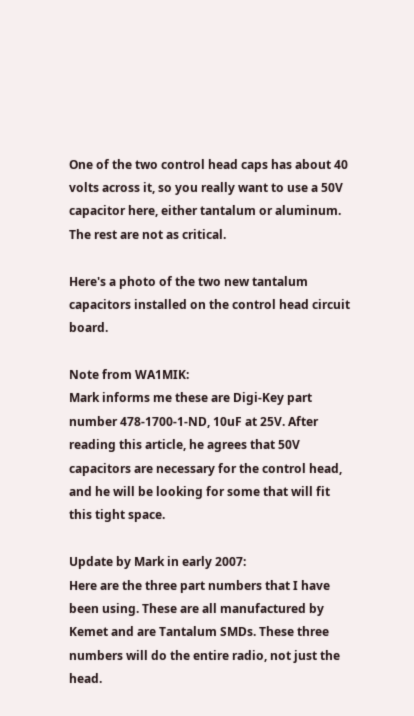One of the two control head caps has about 40 volts across it, so you really want to use a 50V capacitor here, either tantalum or aluminum. The rest are not as critical.

Here's a photo of the two new tantalum capacitors installed on the control head circuit board.

Note from WA1MIK:
Mark informs me these are Digi-Key part number 478-1700-1-ND, 10uF at 25V. After reading this article, he agrees that 50V capacitors are necessary for the control head, and he will be looking for some that will fit this tight space.

Update by Mark in early 2007:
Here are the three part numbers that I have been using. These are all manufactured by Kemet and are Tantalum SMDs. These three numbers will do the entire radio, not just the head.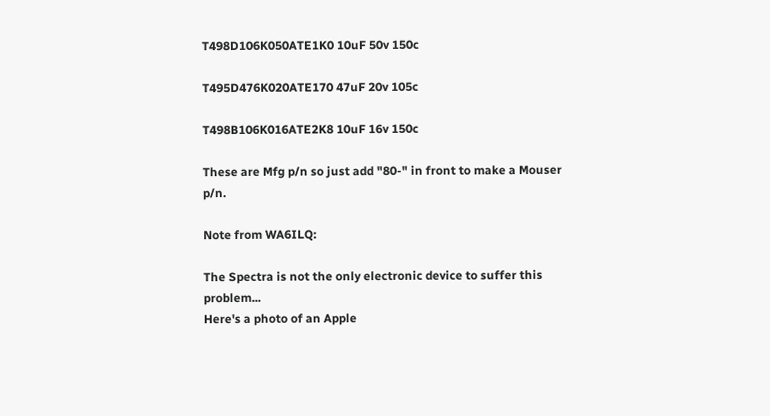T498D106K050ATE1K0 10uF 50v 150c

T495D476K020ATE170 47uF 20v 105c

T498B106K016ATE2K8 10uF 16v 150c

These are Mfg p/n so just add "80-" in front to make a Mouser p/n.

Note from WA6ILQ:

The Spectra is not the only electronic device to suffer this problem...
Here's a photo of an Apple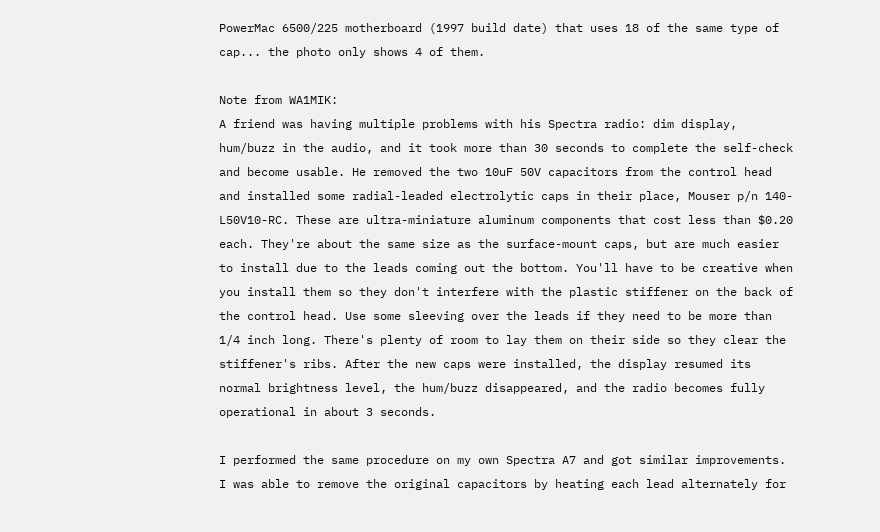PowerMac 6500/225 motherboard (1997 build date) that uses 18 of the same type of cap... the photo only shows 4 of them.

Note from WA1MIK:
A friend was having multiple problems with his Spectra radio: dim display, hum/buzz in the audio, and it took more than 30 seconds to complete the self-check and become usable. He removed the two 10uF 50V capacitors from the control head and installed some radial-leaded electrolytic caps in their place, Mouser p/n 140-L50V10-RC. These are ultra-miniature aluminum components that cost less than $0.20 each. They're about the same size as the surface-mount caps, but are much easier to install due to the leads coming out the bottom. You'll have to be creative when you install them so they don't interfere with the plastic stiffener on the back of the control head. Use some sleeving over the leads if they need to be more than 1/4 inch long. There's plenty of room to lay them on their side so they clear the stiffener's ribs. After the new caps were installed, the display resumed its normal brightness level, the hum/buzz disappeared, and the radio becomes fully operational in about 3 seconds.

I performed the same procedure on my own Spectra A7 and got similar improvements. I was able to remove the original capacitors by heating each lead alternately for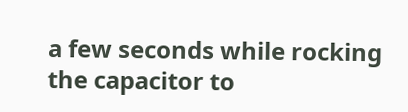a few seconds while rocking the capacitor to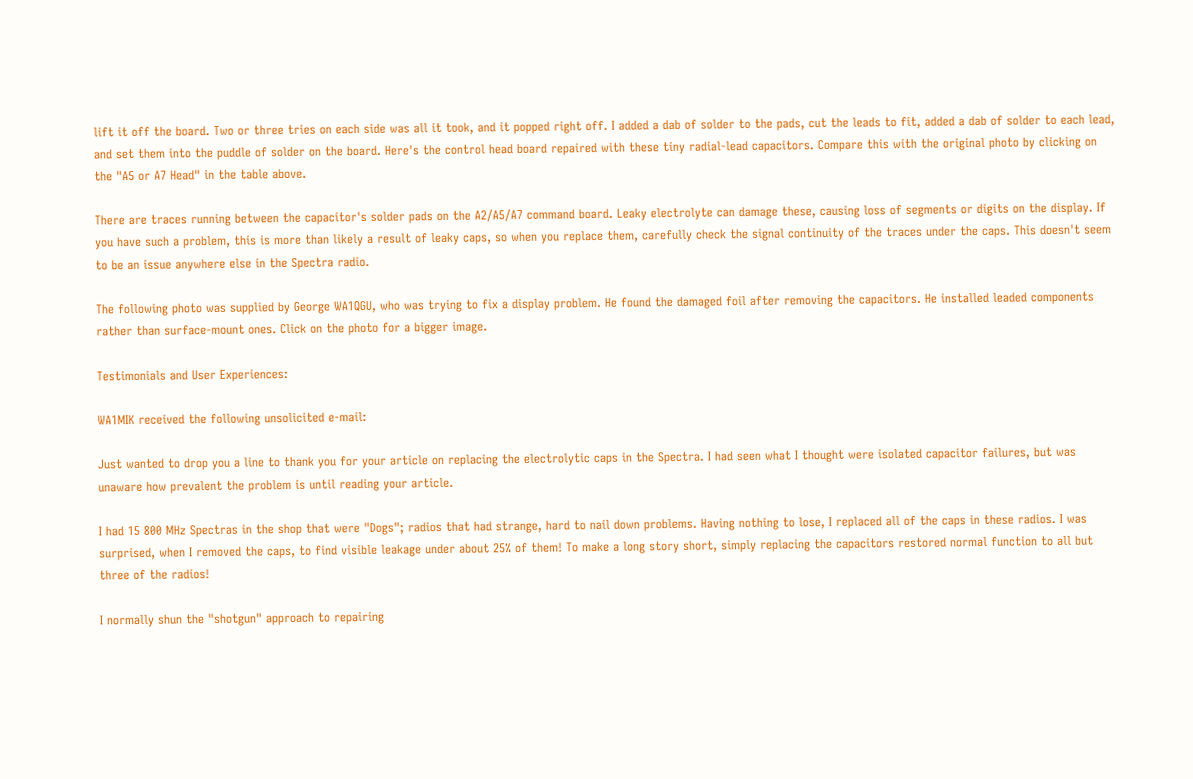lift it off the board. Two or three tries on each side was all it took, and it popped right off. I added a dab of solder to the pads, cut the leads to fit, added a dab of solder to each lead, and set them into the puddle of solder on the board. Here's the control head board repaired with these tiny radial-lead capacitors. Compare this with the original photo by clicking on the "A5 or A7 Head" in the table above.

There are traces running between the capacitor's solder pads on the A2/A5/A7 command board. Leaky electrolyte can damage these, causing loss of segments or digits on the display. If you have such a problem, this is more than likely a result of leaky caps, so when you replace them, carefully check the signal continuity of the traces under the caps. This doesn't seem to be an issue anywhere else in the Spectra radio.

The following photo was supplied by George WA1QGU, who was trying to fix a display problem. He found the damaged foil after removing the capacitors. He installed leaded components rather than surface-mount ones. Click on the photo for a bigger image.

Testimonials and User Experiences:

WA1MIK received the following unsolicited e-mail:

Just wanted to drop you a line to thank you for your article on replacing the electrolytic caps in the Spectra. I had seen what I thought were isolated capacitor failures, but was unaware how prevalent the problem is until reading your article.

I had 15 800 MHz Spectras in the shop that were "Dogs"; radios that had strange, hard to nail down problems. Having nothing to lose, I replaced all of the caps in these radios. I was surprised, when I removed the caps, to find visible leakage under about 25% of them! To make a long story short, simply replacing the capacitors restored normal function to all but three of the radios!

I normally shun the "shotgun" approach to repairing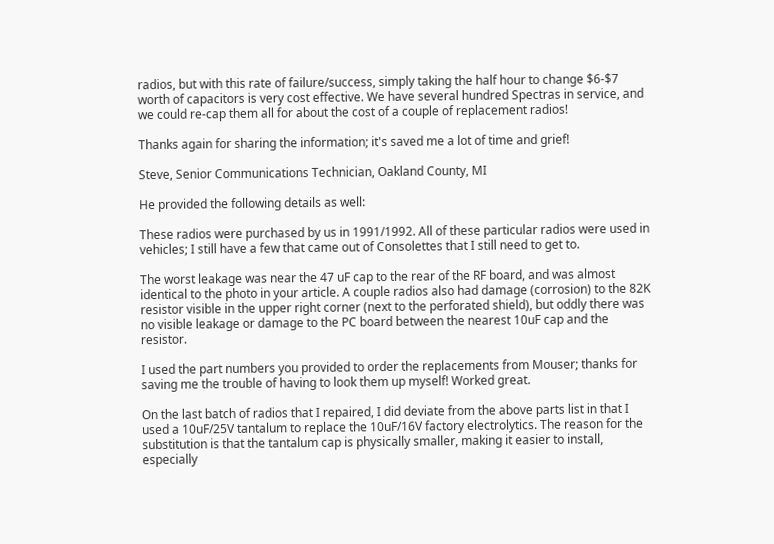radios, but with this rate of failure/success, simply taking the half hour to change $6-$7 worth of capacitors is very cost effective. We have several hundred Spectras in service, and we could re-cap them all for about the cost of a couple of replacement radios!

Thanks again for sharing the information; it's saved me a lot of time and grief!

Steve, Senior Communications Technician, Oakland County, MI

He provided the following details as well:

These radios were purchased by us in 1991/1992. All of these particular radios were used in vehicles; I still have a few that came out of Consolettes that I still need to get to.

The worst leakage was near the 47 uF cap to the rear of the RF board, and was almost identical to the photo in your article. A couple radios also had damage (corrosion) to the 82K resistor visible in the upper right corner (next to the perforated shield), but oddly there was no visible leakage or damage to the PC board between the nearest 10uF cap and the resistor.

I used the part numbers you provided to order the replacements from Mouser; thanks for saving me the trouble of having to look them up myself! Worked great.

On the last batch of radios that I repaired, I did deviate from the above parts list in that I used a 10uF/25V tantalum to replace the 10uF/16V factory electrolytics. The reason for the substitution is that the tantalum cap is physically smaller, making it easier to install, especially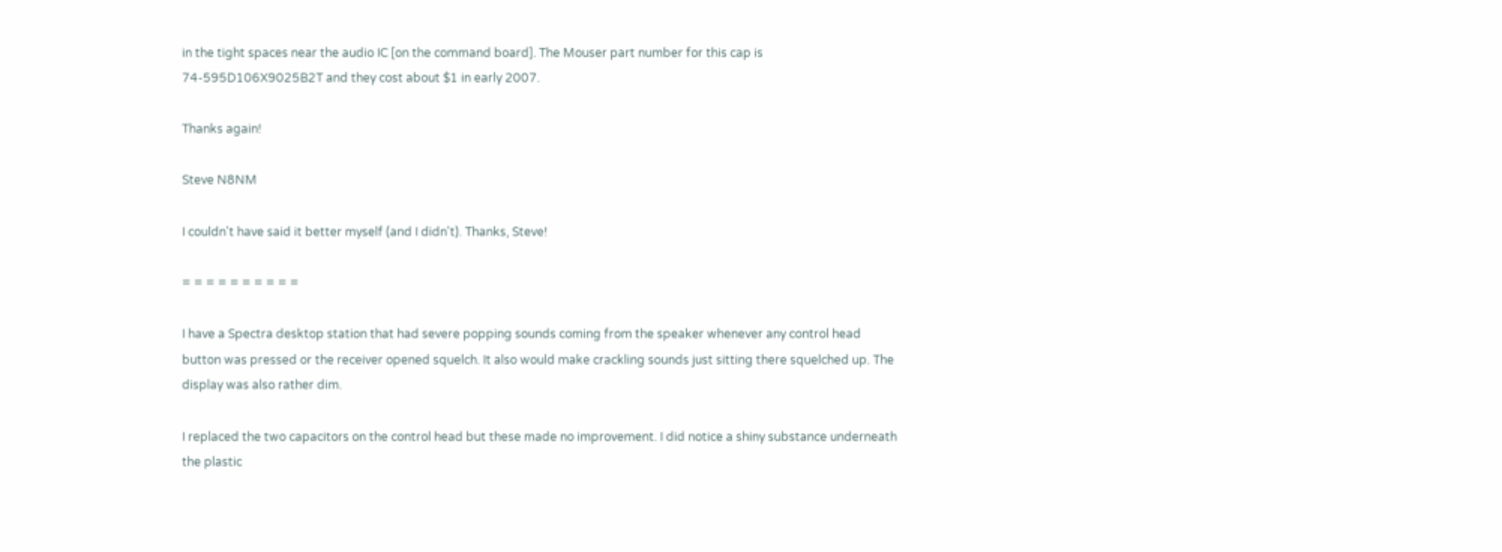in the tight spaces near the audio IC [on the command board]. The Mouser part number for this cap is 74-595D106X9025B2T and they cost about $1 in early 2007.

Thanks again!

Steve N8NM

I couldn't have said it better myself (and I didn't). Thanks, Steve!

= = = = = = = = = =

I have a Spectra desktop station that had severe popping sounds coming from the speaker whenever any control head button was pressed or the receiver opened squelch. It also would make crackling sounds just sitting there squelched up. The display was also rather dim.

I replaced the two capacitors on the control head but these made no improvement. I did notice a shiny substance underneath the plastic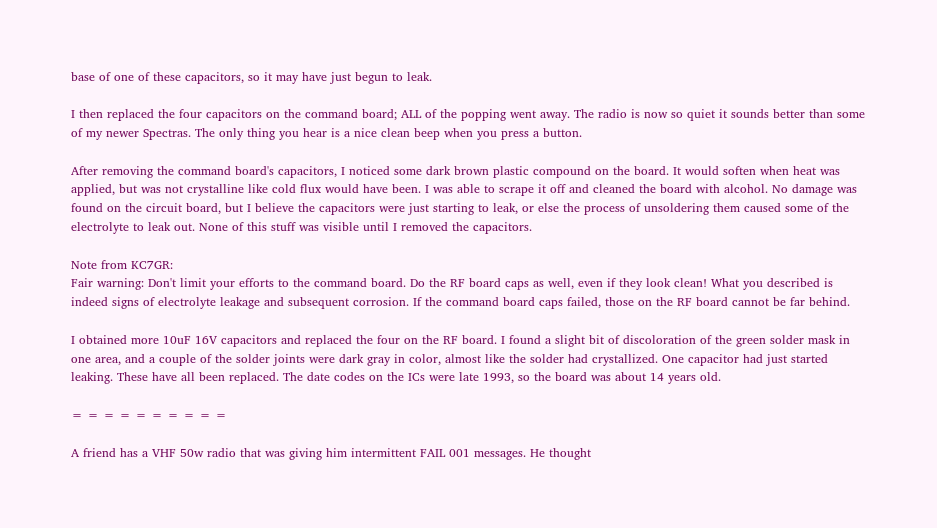base of one of these capacitors, so it may have just begun to leak.

I then replaced the four capacitors on the command board; ALL of the popping went away. The radio is now so quiet it sounds better than some of my newer Spectras. The only thing you hear is a nice clean beep when you press a button.

After removing the command board's capacitors, I noticed some dark brown plastic compound on the board. It would soften when heat was applied, but was not crystalline like cold flux would have been. I was able to scrape it off and cleaned the board with alcohol. No damage was found on the circuit board, but I believe the capacitors were just starting to leak, or else the process of unsoldering them caused some of the electrolyte to leak out. None of this stuff was visible until I removed the capacitors.

Note from KC7GR:
Fair warning: Don't limit your efforts to the command board. Do the RF board caps as well, even if they look clean! What you described is indeed signs of electrolyte leakage and subsequent corrosion. If the command board caps failed, those on the RF board cannot be far behind.

I obtained more 10uF 16V capacitors and replaced the four on the RF board. I found a slight bit of discoloration of the green solder mask in one area, and a couple of the solder joints were dark gray in color, almost like the solder had crystallized. One capacitor had just started leaking. These have all been replaced. The date codes on the ICs were late 1993, so the board was about 14 years old.

= = = = = = = = = =

A friend has a VHF 50w radio that was giving him intermittent FAIL 001 messages. He thought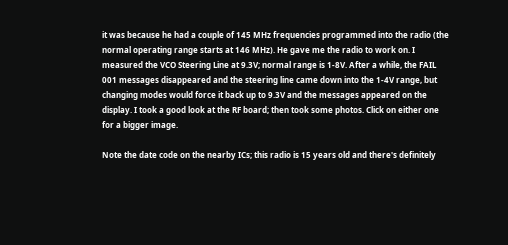it was because he had a couple of 145 MHz frequencies programmed into the radio (the normal operating range starts at 146 MHz). He gave me the radio to work on. I measured the VCO Steering Line at 9.3V; normal range is 1-8V. After a while, the FAIL 001 messages disappeared and the steering line came down into the 1-4V range, but changing modes would force it back up to 9.3V and the messages appeared on the display. I took a good look at the RF board; then took some photos. Click on either one for a bigger image.

Note the date code on the nearby ICs; this radio is 15 years old and there's definitely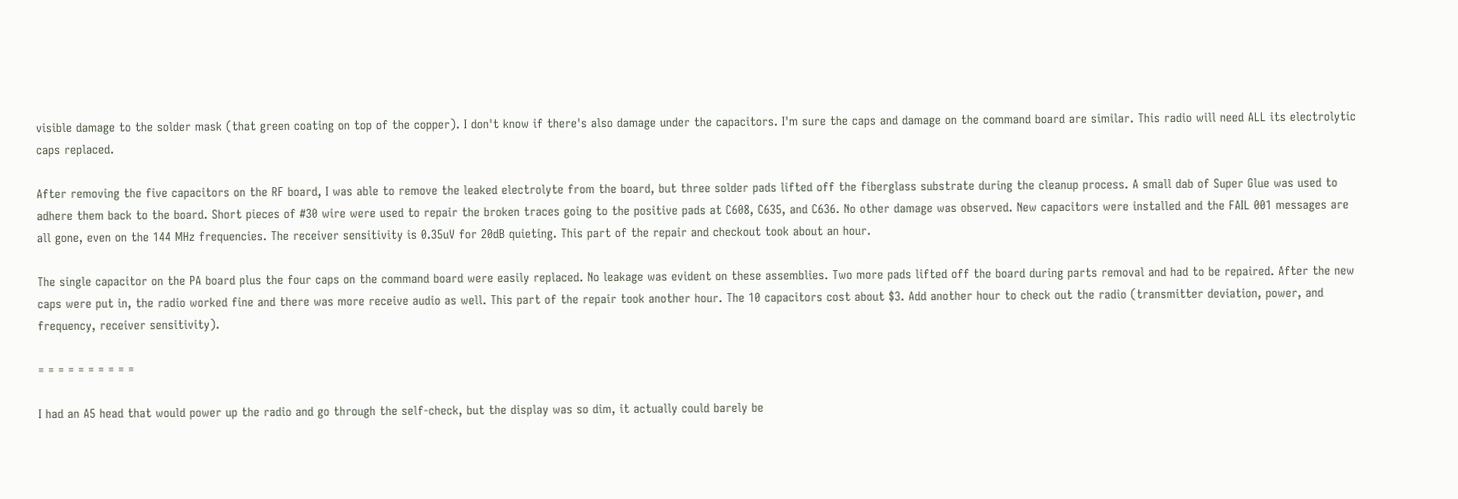visible damage to the solder mask (that green coating on top of the copper). I don't know if there's also damage under the capacitors. I'm sure the caps and damage on the command board are similar. This radio will need ALL its electrolytic caps replaced.

After removing the five capacitors on the RF board, I was able to remove the leaked electrolyte from the board, but three solder pads lifted off the fiberglass substrate during the cleanup process. A small dab of Super Glue was used to adhere them back to the board. Short pieces of #30 wire were used to repair the broken traces going to the positive pads at C608, C635, and C636. No other damage was observed. New capacitors were installed and the FAIL 001 messages are all gone, even on the 144 MHz frequencies. The receiver sensitivity is 0.35uV for 20dB quieting. This part of the repair and checkout took about an hour.

The single capacitor on the PA board plus the four caps on the command board were easily replaced. No leakage was evident on these assemblies. Two more pads lifted off the board during parts removal and had to be repaired. After the new caps were put in, the radio worked fine and there was more receive audio as well. This part of the repair took another hour. The 10 capacitors cost about $3. Add another hour to check out the radio (transmitter deviation, power, and frequency, receiver sensitivity).

= = = = = = = = = =

I had an A5 head that would power up the radio and go through the self-check, but the display was so dim, it actually could barely be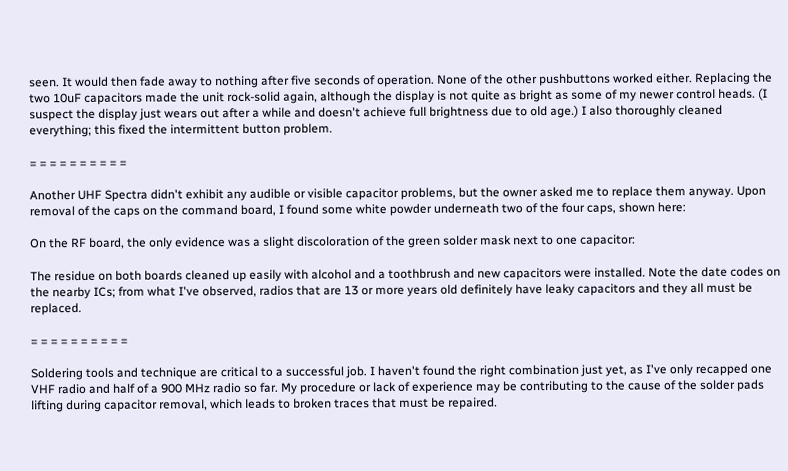seen. It would then fade away to nothing after five seconds of operation. None of the other pushbuttons worked either. Replacing the two 10uF capacitors made the unit rock-solid again, although the display is not quite as bright as some of my newer control heads. (I suspect the display just wears out after a while and doesn't achieve full brightness due to old age.) I also thoroughly cleaned everything; this fixed the intermittent button problem.

= = = = = = = = = =

Another UHF Spectra didn't exhibit any audible or visible capacitor problems, but the owner asked me to replace them anyway. Upon removal of the caps on the command board, I found some white powder underneath two of the four caps, shown here:

On the RF board, the only evidence was a slight discoloration of the green solder mask next to one capacitor:

The residue on both boards cleaned up easily with alcohol and a toothbrush and new capacitors were installed. Note the date codes on the nearby ICs; from what I've observed, radios that are 13 or more years old definitely have leaky capacitors and they all must be replaced.

= = = = = = = = = =

Soldering tools and technique are critical to a successful job. I haven't found the right combination just yet, as I've only recapped one VHF radio and half of a 900 MHz radio so far. My procedure or lack of experience may be contributing to the cause of the solder pads lifting during capacitor removal, which leads to broken traces that must be repaired.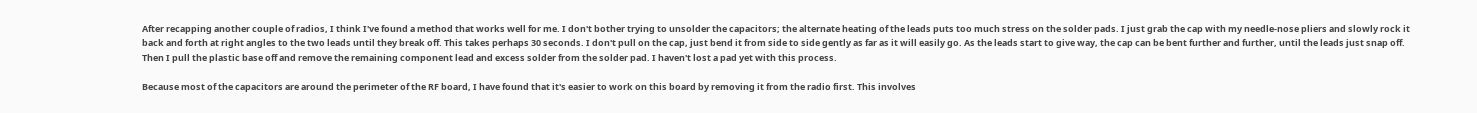After recapping another couple of radios, I think I've found a method that works well for me. I don't bother trying to unsolder the capacitors; the alternate heating of the leads puts too much stress on the solder pads. I just grab the cap with my needle-nose pliers and slowly rock it back and forth at right angles to the two leads until they break off. This takes perhaps 30 seconds. I don't pull on the cap, just bend it from side to side gently as far as it will easily go. As the leads start to give way, the cap can be bent further and further, until the leads just snap off. Then I pull the plastic base off and remove the remaining component lead and excess solder from the solder pad. I haven't lost a pad yet with this process.

Because most of the capacitors are around the perimeter of the RF board, I have found that it's easier to work on this board by removing it from the radio first. This involves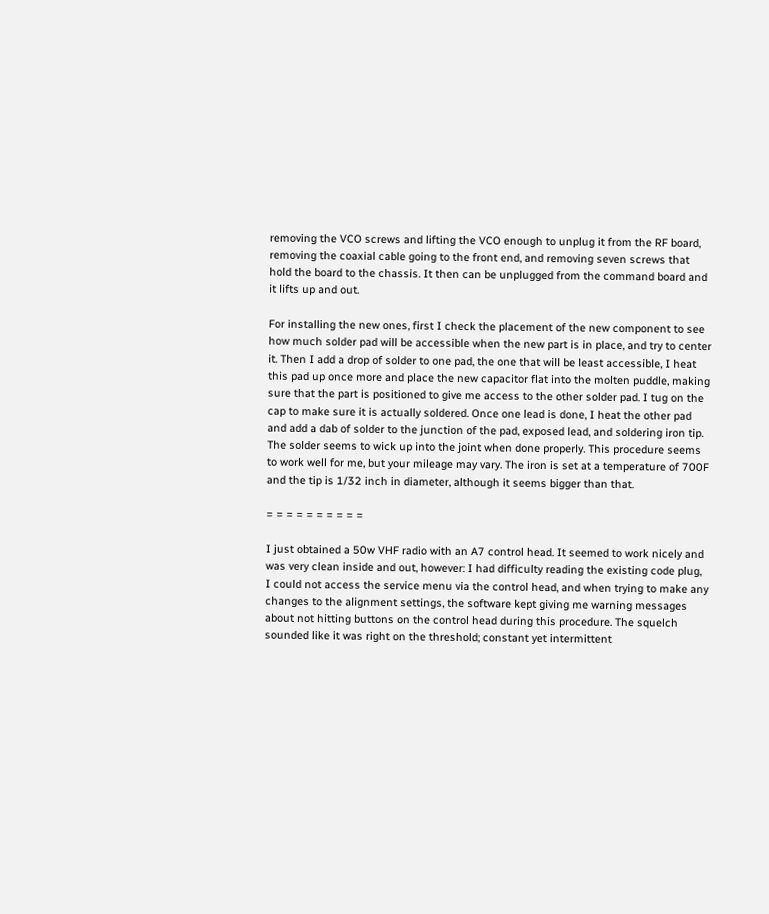removing the VCO screws and lifting the VCO enough to unplug it from the RF board, removing the coaxial cable going to the front end, and removing seven screws that hold the board to the chassis. It then can be unplugged from the command board and it lifts up and out.

For installing the new ones, first I check the placement of the new component to see how much solder pad will be accessible when the new part is in place, and try to center it. Then I add a drop of solder to one pad, the one that will be least accessible, I heat this pad up once more and place the new capacitor flat into the molten puddle, making sure that the part is positioned to give me access to the other solder pad. I tug on the cap to make sure it is actually soldered. Once one lead is done, I heat the other pad and add a dab of solder to the junction of the pad, exposed lead, and soldering iron tip. The solder seems to wick up into the joint when done properly. This procedure seems to work well for me, but your mileage may vary. The iron is set at a temperature of 700F and the tip is 1/32 inch in diameter, although it seems bigger than that.

= = = = = = = = = =

I just obtained a 50w VHF radio with an A7 control head. It seemed to work nicely and was very clean inside and out, however: I had difficulty reading the existing code plug, I could not access the service menu via the control head, and when trying to make any changes to the alignment settings, the software kept giving me warning messages about not hitting buttons on the control head during this procedure. The squelch sounded like it was right on the threshold; constant yet intermittent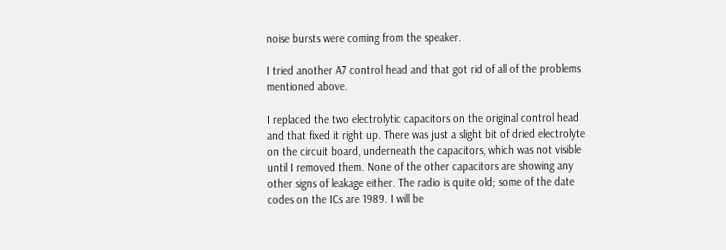noise bursts were coming from the speaker.

I tried another A7 control head and that got rid of all of the problems mentioned above.

I replaced the two electrolytic capacitors on the original control head and that fixed it right up. There was just a slight bit of dried electrolyte on the circuit board, underneath the capacitors, which was not visible until I removed them. None of the other capacitors are showing any other signs of leakage either. The radio is quite old; some of the date codes on the ICs are 1989. I will be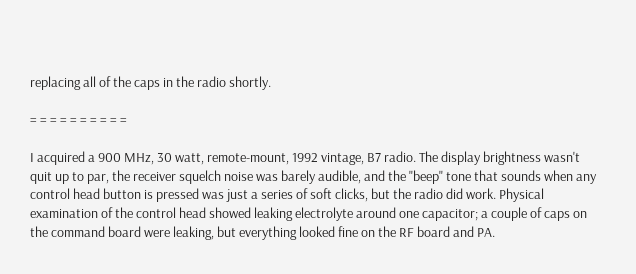replacing all of the caps in the radio shortly.

= = = = = = = = = =

I acquired a 900 MHz, 30 watt, remote-mount, 1992 vintage, B7 radio. The display brightness wasn't quit up to par, the receiver squelch noise was barely audible, and the "beep" tone that sounds when any control head button is pressed was just a series of soft clicks, but the radio did work. Physical examination of the control head showed leaking electrolyte around one capacitor; a couple of caps on the command board were leaking, but everything looked fine on the RF board and PA.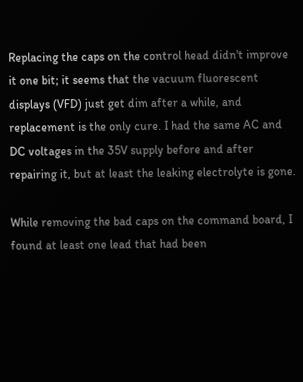Replacing the caps on the control head didn't improve it one bit; it seems that the vacuum fluorescent displays (VFD) just get dim after a while, and replacement is the only cure. I had the same AC and DC voltages in the 35V supply before and after repairing it, but at least the leaking electrolyte is gone.

While removing the bad caps on the command board, I found at least one lead that had been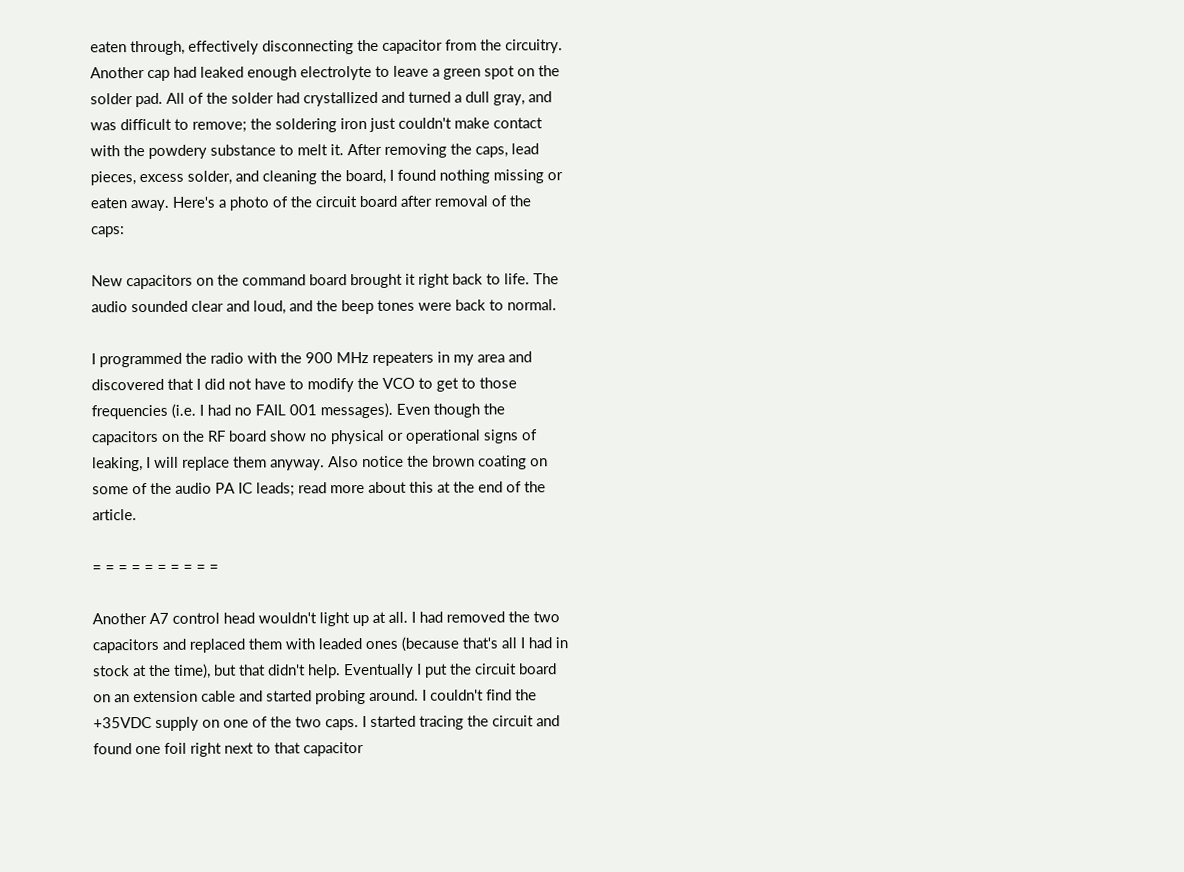eaten through, effectively disconnecting the capacitor from the circuitry. Another cap had leaked enough electrolyte to leave a green spot on the solder pad. All of the solder had crystallized and turned a dull gray, and was difficult to remove; the soldering iron just couldn't make contact with the powdery substance to melt it. After removing the caps, lead pieces, excess solder, and cleaning the board, I found nothing missing or eaten away. Here's a photo of the circuit board after removal of the caps:

New capacitors on the command board brought it right back to life. The audio sounded clear and loud, and the beep tones were back to normal.

I programmed the radio with the 900 MHz repeaters in my area and discovered that I did not have to modify the VCO to get to those frequencies (i.e. I had no FAIL 001 messages). Even though the capacitors on the RF board show no physical or operational signs of leaking, I will replace them anyway. Also notice the brown coating on some of the audio PA IC leads; read more about this at the end of the article.

= = = = = = = = = =

Another A7 control head wouldn't light up at all. I had removed the two capacitors and replaced them with leaded ones (because that's all I had in stock at the time), but that didn't help. Eventually I put the circuit board on an extension cable and started probing around. I couldn't find the +35VDC supply on one of the two caps. I started tracing the circuit and found one foil right next to that capacitor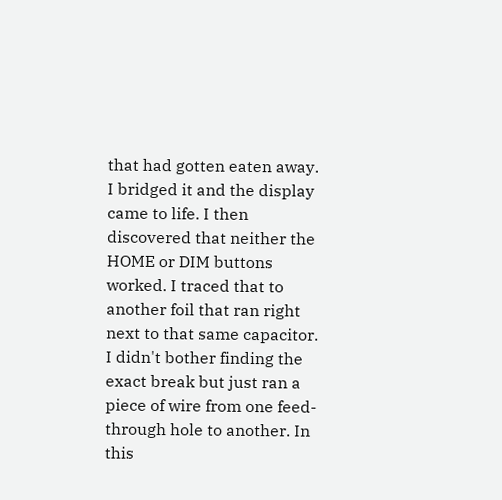that had gotten eaten away. I bridged it and the display came to life. I then discovered that neither the HOME or DIM buttons worked. I traced that to another foil that ran right next to that same capacitor. I didn't bother finding the exact break but just ran a piece of wire from one feed-through hole to another. In this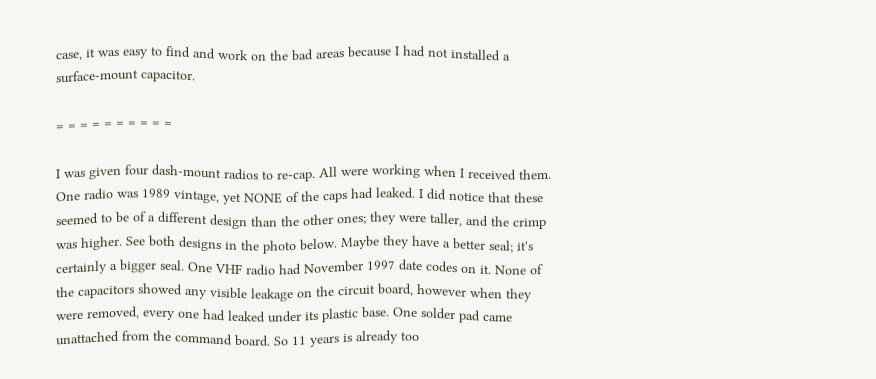case, it was easy to find and work on the bad areas because I had not installed a surface-mount capacitor.

= = = = = = = = = =

I was given four dash-mount radios to re-cap. All were working when I received them. One radio was 1989 vintage, yet NONE of the caps had leaked. I did notice that these seemed to be of a different design than the other ones; they were taller, and the crimp was higher. See both designs in the photo below. Maybe they have a better seal; it's certainly a bigger seal. One VHF radio had November 1997 date codes on it. None of the capacitors showed any visible leakage on the circuit board, however when they were removed, every one had leaked under its plastic base. One solder pad came unattached from the command board. So 11 years is already too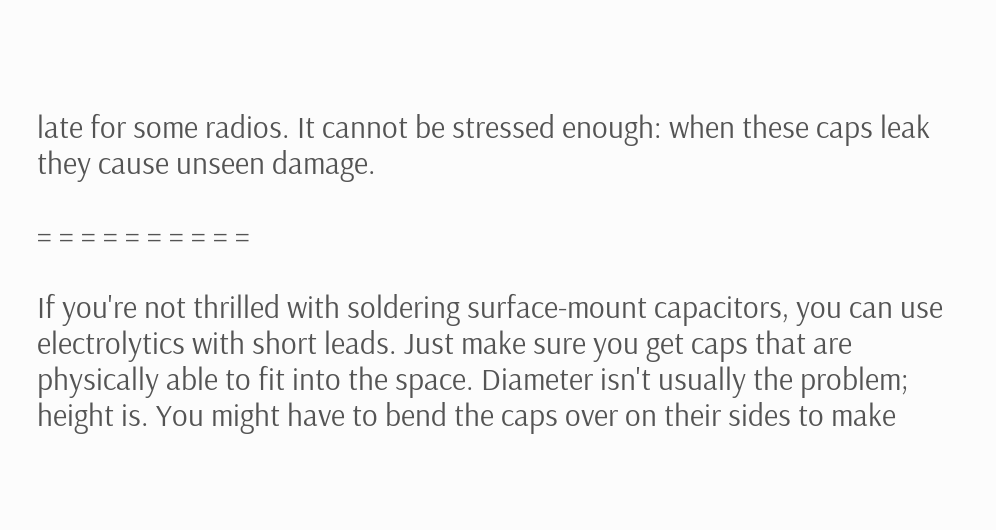late for some radios. It cannot be stressed enough: when these caps leak they cause unseen damage.

= = = = = = = = = =

If you're not thrilled with soldering surface-mount capacitors, you can use electrolytics with short leads. Just make sure you get caps that are physically able to fit into the space. Diameter isn't usually the problem; height is. You might have to bend the caps over on their sides to make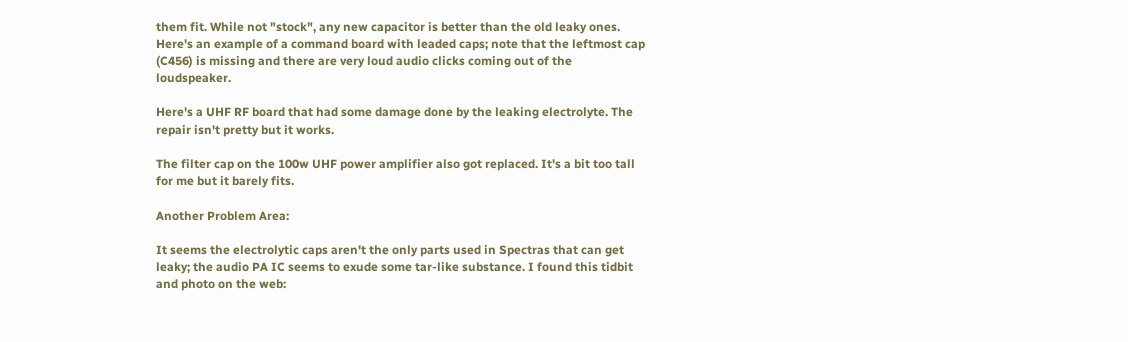them fit. While not "stock", any new capacitor is better than the old leaky ones. Here's an example of a command board with leaded caps; note that the leftmost cap (C456) is missing and there are very loud audio clicks coming out of the loudspeaker.

Here's a UHF RF board that had some damage done by the leaking electrolyte. The repair isn't pretty but it works.

The filter cap on the 100w UHF power amplifier also got replaced. It's a bit too tall for me but it barely fits.

Another Problem Area:

It seems the electrolytic caps aren't the only parts used in Spectras that can get leaky; the audio PA IC seems to exude some tar-like substance. I found this tidbit and photo on the web: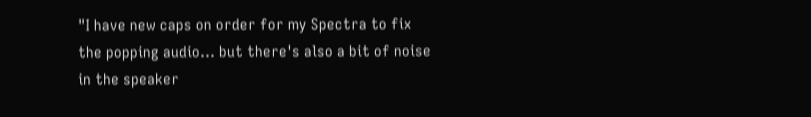"I have new caps on order for my Spectra to fix the popping audio... but there's also a bit of noise in the speaker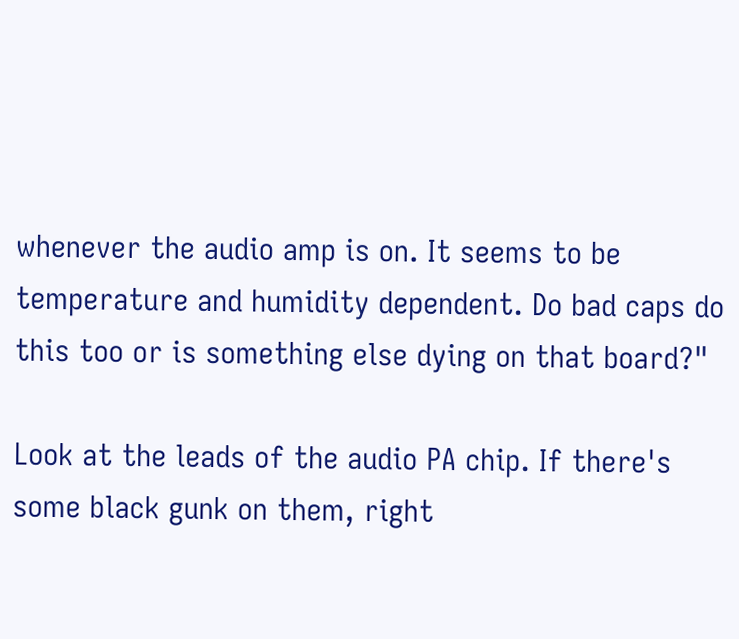whenever the audio amp is on. It seems to be temperature and humidity dependent. Do bad caps do this too or is something else dying on that board?"

Look at the leads of the audio PA chip. If there's some black gunk on them, right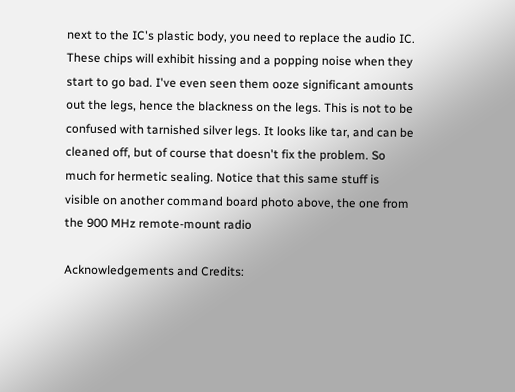next to the IC's plastic body, you need to replace the audio IC. These chips will exhibit hissing and a popping noise when they start to go bad. I've even seen them ooze significant amounts out the legs, hence the blackness on the legs. This is not to be confused with tarnished silver legs. It looks like tar, and can be cleaned off, but of course that doesn't fix the problem. So much for hermetic sealing. Notice that this same stuff is visible on another command board photo above, the one from the 900 MHz remote-mount radio

Acknowledgements and Credits: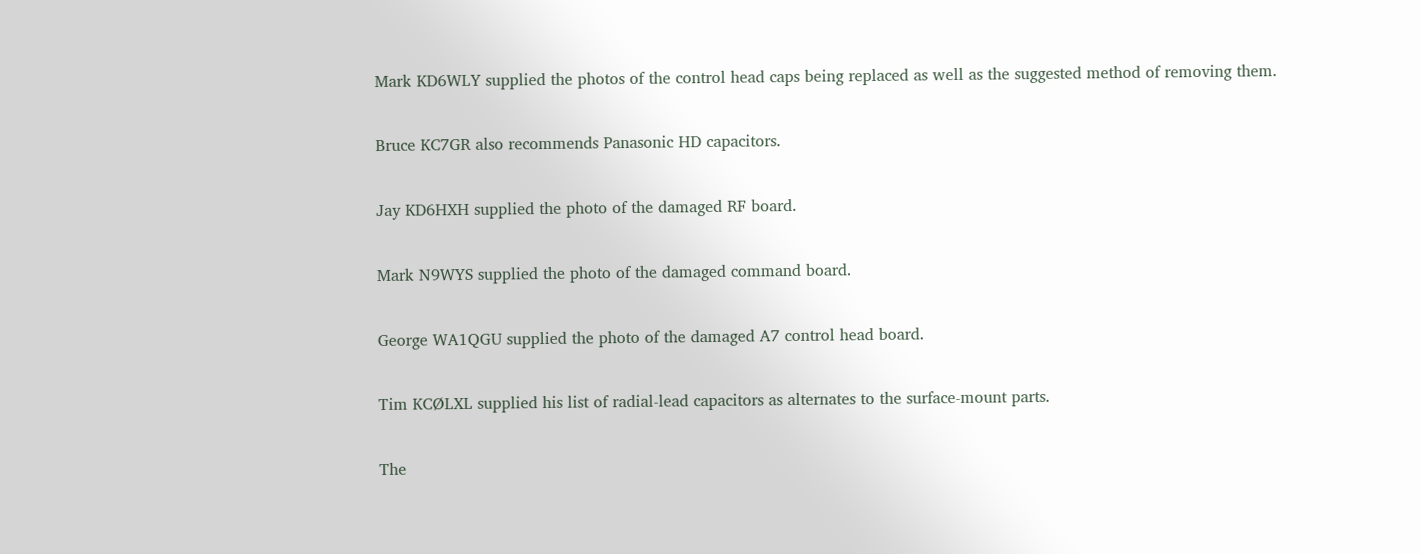Mark KD6WLY supplied the photos of the control head caps being replaced as well as the suggested method of removing them.

Bruce KC7GR also recommends Panasonic HD capacitors.

Jay KD6HXH supplied the photo of the damaged RF board.

Mark N9WYS supplied the photo of the damaged command board.

George WA1QGU supplied the photo of the damaged A7 control head board.

Tim KCØLXL supplied his list of radial-lead capacitors as alternates to the surface-mount parts.

The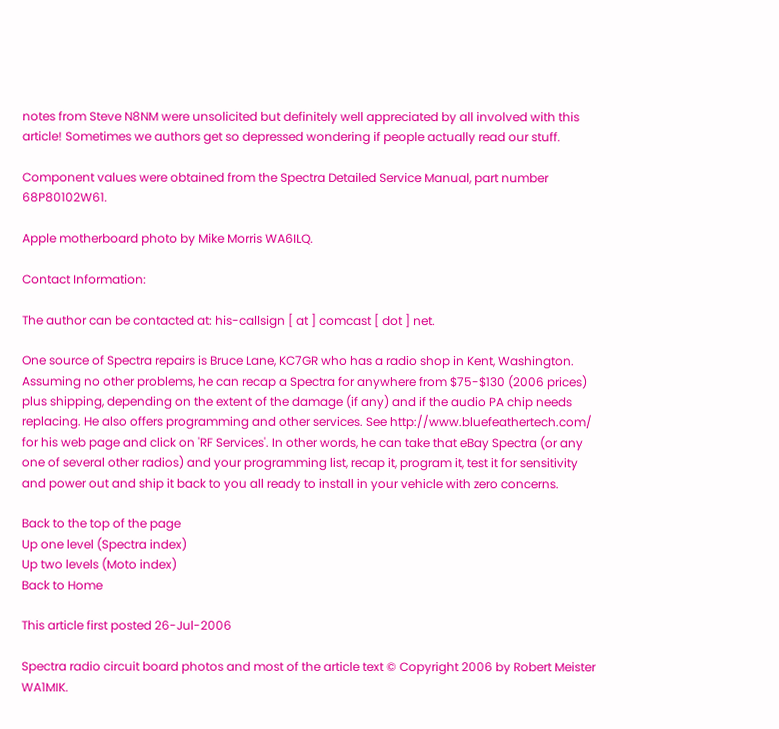notes from Steve N8NM were unsolicited but definitely well appreciated by all involved with this article! Sometimes we authors get so depressed wondering if people actually read our stuff.

Component values were obtained from the Spectra Detailed Service Manual, part number 68P80102W61.

Apple motherboard photo by Mike Morris WA6ILQ.

Contact Information:

The author can be contacted at: his-callsign [ at ] comcast [ dot ] net.

One source of Spectra repairs is Bruce Lane, KC7GR who has a radio shop in Kent, Washington. Assuming no other problems, he can recap a Spectra for anywhere from $75-$130 (2006 prices) plus shipping, depending on the extent of the damage (if any) and if the audio PA chip needs replacing. He also offers programming and other services. See http://www.bluefeathertech.com/ for his web page and click on 'RF Services'. In other words, he can take that eBay Spectra (or any one of several other radios) and your programming list, recap it, program it, test it for sensitivity and power out and ship it back to you all ready to install in your vehicle with zero concerns.

Back to the top of the page
Up one level (Spectra index)
Up two levels (Moto index)
Back to Home

This article first posted 26-Jul-2006

Spectra radio circuit board photos and most of the article text © Copyright 2006 by Robert Meister WA1MIK.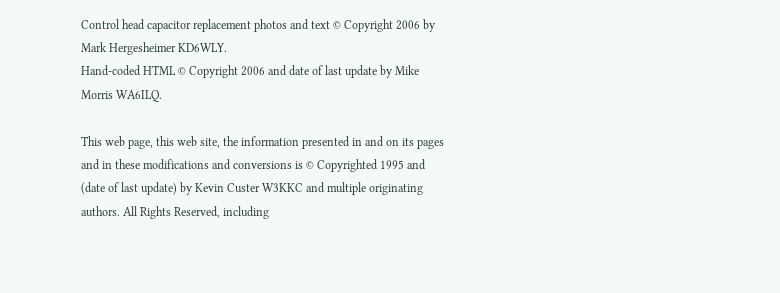Control head capacitor replacement photos and text © Copyright 2006 by Mark Hergesheimer KD6WLY.
Hand-coded HTML © Copyright 2006 and date of last update by Mike Morris WA6ILQ.

This web page, this web site, the information presented in and on its pages and in these modifications and conversions is © Copyrighted 1995 and (date of last update) by Kevin Custer W3KKC and multiple originating authors. All Rights Reserved, including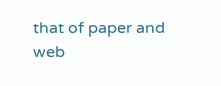that of paper and web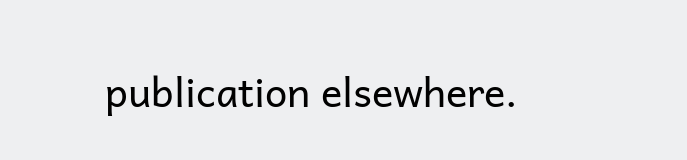publication elsewhere.